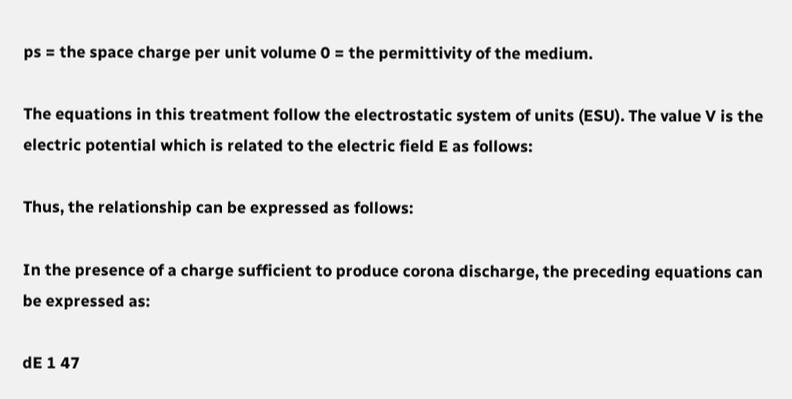ps = the space charge per unit volume 0 = the permittivity of the medium.

The equations in this treatment follow the electrostatic system of units (ESU). The value V is the electric potential which is related to the electric field E as follows:

Thus, the relationship can be expressed as follows:

In the presence of a charge sufficient to produce corona discharge, the preceding equations can be expressed as:

dE 1 47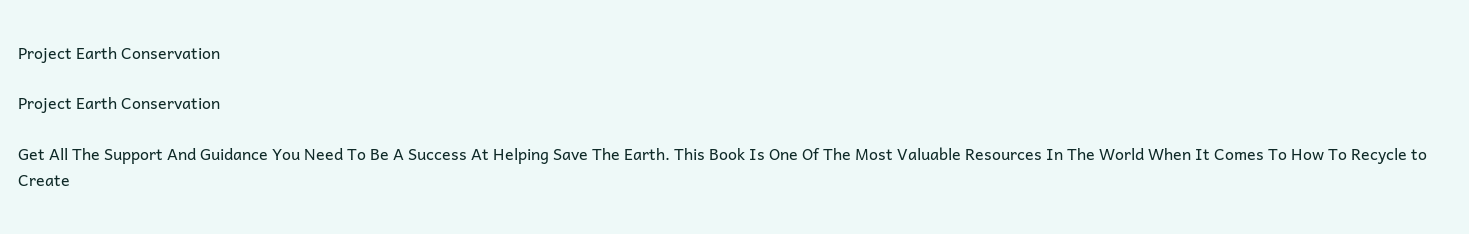Project Earth Conservation

Project Earth Conservation

Get All The Support And Guidance You Need To Be A Success At Helping Save The Earth. This Book Is One Of The Most Valuable Resources In The World When It Comes To How To Recycle to Create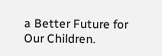a Better Future for Our Children.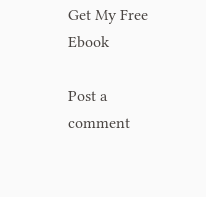Get My Free Ebook

Post a comment